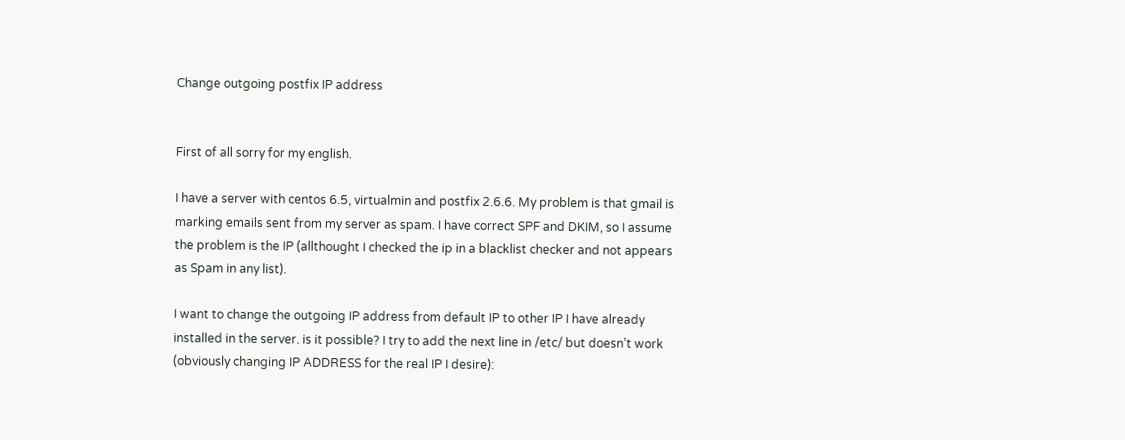Change outgoing postfix IP address


First of all sorry for my english.

I have a server with centos 6.5, virtualmin and postfix 2.6.6. My problem is that gmail is marking emails sent from my server as spam. I have correct SPF and DKIM, so I assume the problem is the IP (allthought I checked the ip in a blacklist checker and not appears as Spam in any list).

I want to change the outgoing IP address from default IP to other IP I have already installed in the server. is it possible? I try to add the next line in /etc/ but doesn’t work (obviously changing IP ADDRESS for the real IP I desire):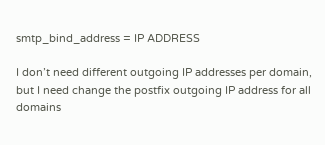smtp_bind_address = IP ADDRESS

I don’t need different outgoing IP addresses per domain, but I need change the postfix outgoing IP address for all domains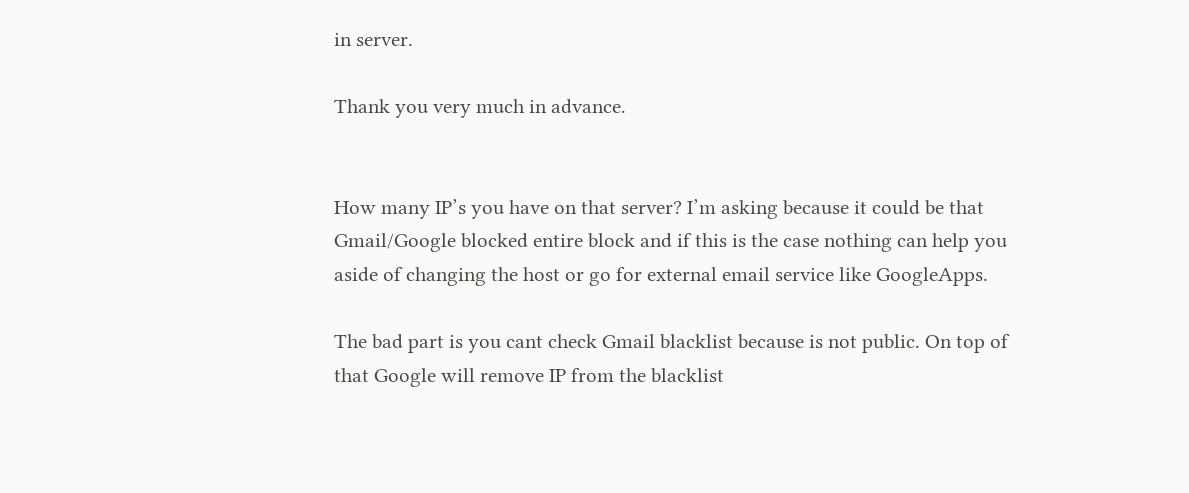in server.

Thank you very much in advance.


How many IP’s you have on that server? I’m asking because it could be that Gmail/Google blocked entire block and if this is the case nothing can help you aside of changing the host or go for external email service like GoogleApps.

The bad part is you cant check Gmail blacklist because is not public. On top of that Google will remove IP from the blacklist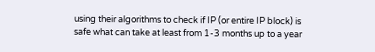using their algorithms to check if IP (or entire IP block) is safe what can take at least from 1-3 months up to a year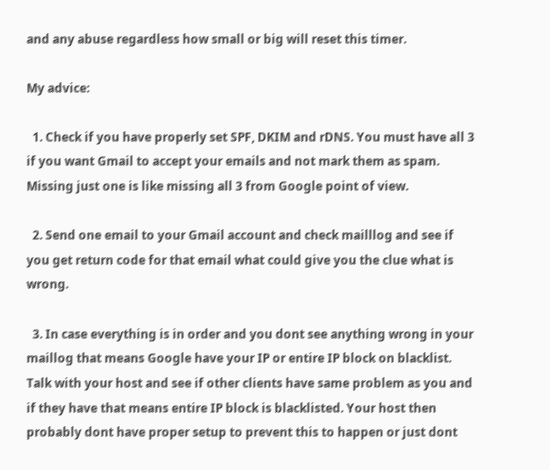and any abuse regardless how small or big will reset this timer.

My advice:

  1. Check if you have properly set SPF, DKIM and rDNS. You must have all 3 if you want Gmail to accept your emails and not mark them as spam. Missing just one is like missing all 3 from Google point of view.

  2. Send one email to your Gmail account and check mailllog and see if you get return code for that email what could give you the clue what is wrong.

  3. In case everything is in order and you dont see anything wrong in your maillog that means Google have your IP or entire IP block on blacklist. Talk with your host and see if other clients have same problem as you and if they have that means entire IP block is blacklisted. Your host then probably dont have proper setup to prevent this to happen or just dont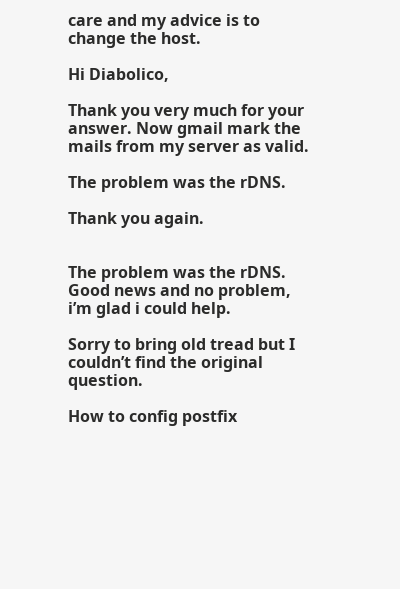care and my advice is to change the host.

Hi Diabolico,

Thank you very much for your answer. Now gmail mark the mails from my server as valid.

The problem was the rDNS.

Thank you again.


The problem was the rDNS.
Good news and no problem, i’m glad i could help.

Sorry to bring old tread but I couldn’t find the original question.

How to config postfix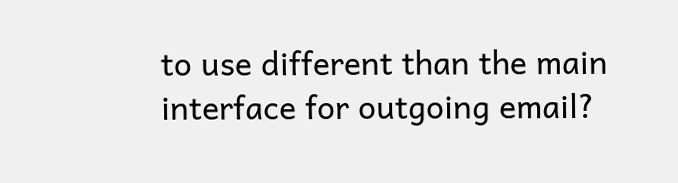to use different than the main interface for outgoing email?